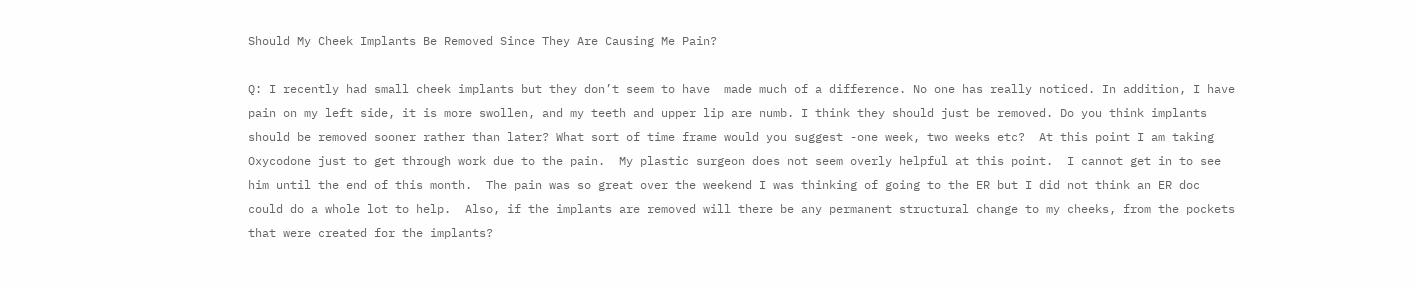Should My Cheek Implants Be Removed Since They Are Causing Me Pain?

Q: I recently had small cheek implants but they don’t seem to have  made much of a difference. No one has really noticed. In addition, I have pain on my left side, it is more swollen, and my teeth and upper lip are numb. I think they should just be removed. Do you think implants should be removed sooner rather than later? What sort of time frame would you suggest -one week, two weeks etc?  At this point I am taking Oxycodone just to get through work due to the pain.  My plastic surgeon does not seem overly helpful at this point.  I cannot get in to see him until the end of this month.  The pain was so great over the weekend I was thinking of going to the ER but I did not think an ER doc could do a whole lot to help.  Also, if the implants are removed will there be any permanent structural change to my cheeks, from the pockets that were created for the implants?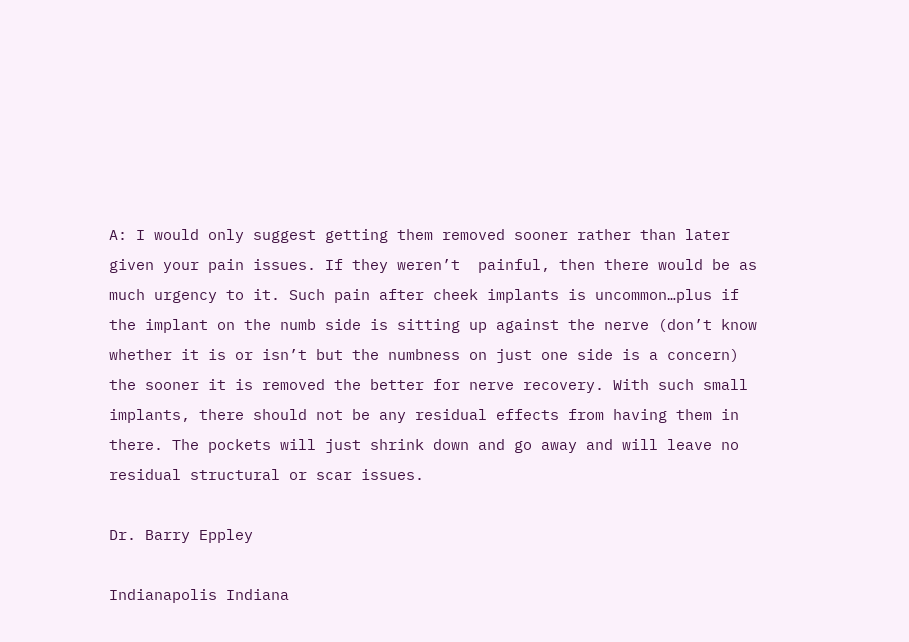A: I would only suggest getting them removed sooner rather than later given your pain issues. If they weren’t  painful, then there would be as much urgency to it. Such pain after cheek implants is uncommon…plus if the implant on the numb side is sitting up against the nerve (don’t know whether it is or isn’t but the numbness on just one side is a concern) the sooner it is removed the better for nerve recovery. With such small implants, there should not be any residual effects from having them in there. The pockets will just shrink down and go away and will leave no residual structural or scar issues.

Dr. Barry Eppley

Indianapolis Indiana